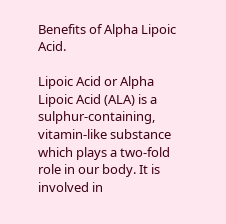Benefits of Alpha Lipoic Acid.

Lipoic Acid or Alpha Lipoic Acid (ALA) is a sulphur-containing, vitamin-like substance which plays a two-fold role in our body. It is involved in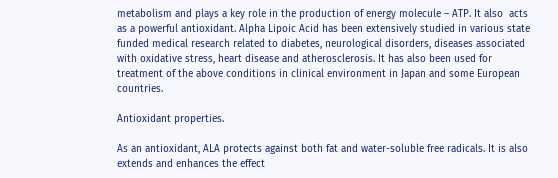metabolism and plays a key role in the production of energy molecule – ATP. It also  acts as a powerful antioxidant. Alpha Lipoic Acid has been extensively studied in various state funded medical research related to diabetes, neurological disorders, diseases associated with oxidative stress, heart disease and atherosclerosis. It has also been used for treatment of the above conditions in clinical environment in Japan and some European countries.

Antioxidant properties.

As an antioxidant, ALA protects against both fat and water-soluble free radicals. It is also extends and enhances the effect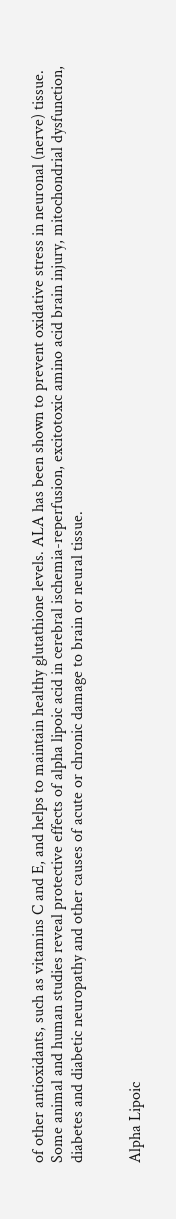of other antioxidants, such as vitamins C and E, and helps to maintain healthy glutathione levels. ALA has been shown to prevent oxidative stress in neuronal (nerve) tissue. Some animal and human studies reveal protective effects of alpha lipoic acid in cerebral ischemia-reperfusion, excitotoxic amino acid brain injury, mitochondrial dysfunction, diabetes and diabetic neuropathy and other causes of acute or chronic damage to brain or neural tissue.


Alpha Lipoic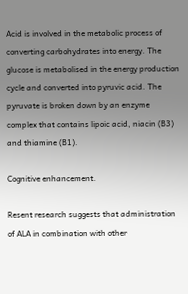Acid is involved in the metabolic process of converting carbohydrates into energy. The glucose is metabolised in the energy production cycle and converted into pyruvic acid. The pyruvate is broken down by an enzyme complex that contains lipoic acid, niacin (B3) and thiamine (B1).

Cognitive enhancement.

Resent research suggests that administration of ALA in combination with other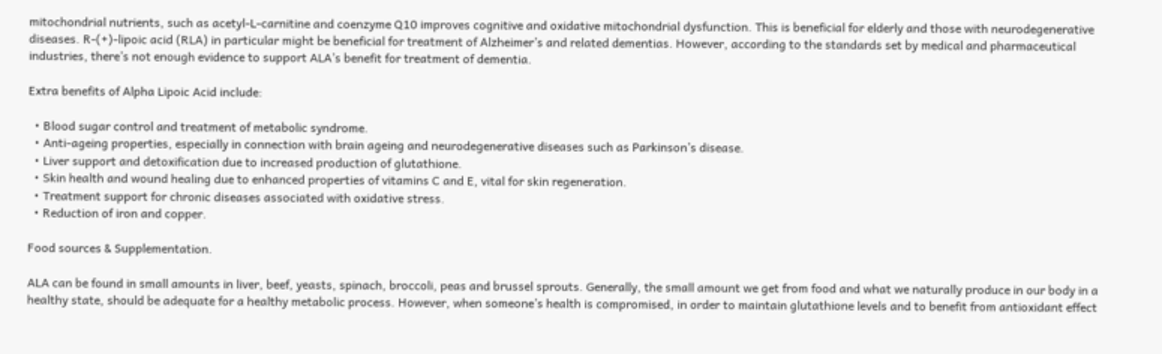mitochondrial nutrients, such as acetyl-L-carnitine and coenzyme Q10 improves cognitive and oxidative mitochondrial dysfunction. This is beneficial for elderly and those with neurodegenerative diseases. R-(+)-lipoic acid (RLA) in particular might be beneficial for treatment of Alzheimer’s and related dementias. However, according to the standards set by medical and pharmaceutical industries, there’s not enough evidence to support ALA’s benefit for treatment of dementia.

Extra benefits of Alpha Lipoic Acid include:

  • Blood sugar control and treatment of metabolic syndrome.
  • Anti-ageing properties, especially in connection with brain ageing and neurodegenerative diseases such as Parkinson’s disease.
  • Liver support and detoxification due to increased production of glutathione.
  • Skin health and wound healing due to enhanced properties of vitamins C and E, vital for skin regeneration.
  • Treatment support for chronic diseases associated with oxidative stress.
  • Reduction of iron and copper.

Food sources & Supplementation.

ALA can be found in small amounts in liver, beef, yeasts, spinach, broccoli, peas and brussel sprouts. Generally, the small amount we get from food and what we naturally produce in our body in a healthy state, should be adequate for a healthy metabolic process. However, when someone’s health is compromised, in order to maintain glutathione levels and to benefit from antioxidant effect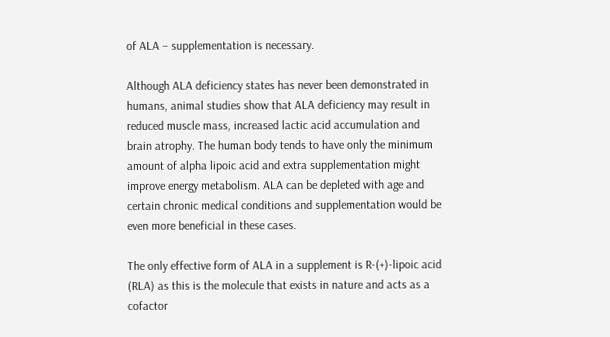of ALA – supplementation is necessary.

Although ALA deficiency states has never been demonstrated in humans, animal studies show that ALA deficiency may result in reduced muscle mass, increased lactic acid accumulation and brain atrophy. The human body tends to have only the minimum amount of alpha lipoic acid and extra supplementation might improve energy metabolism. ALA can be depleted with age and certain chronic medical conditions and supplementation would be even more beneficial in these cases.

The only effective form of ALA in a supplement is R-(+)-lipoic acid (RLA) as this is the molecule that exists in nature and acts as a cofactor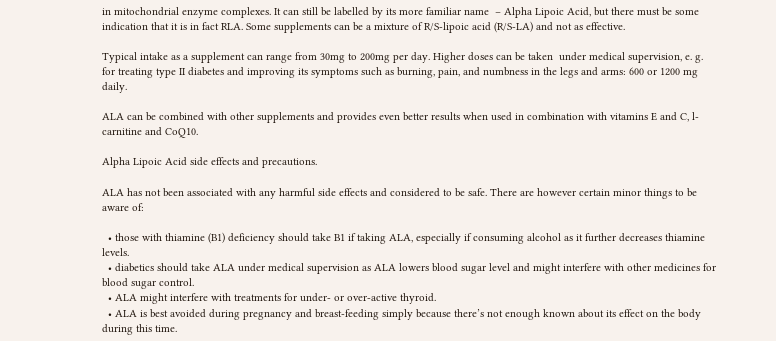in mitochondrial enzyme complexes. It can still be labelled by its more familiar name  – Alpha Lipoic Acid, but there must be some indication that it is in fact RLA. Some supplements can be a mixture of R/S-lipoic acid (R/S-LA) and not as effective.

Typical intake as a supplement can range from 30mg to 200mg per day. Higher doses can be taken  under medical supervision, e. g. for treating type II diabetes and improving its symptoms such as burning, pain, and numbness in the legs and arms: 600 or 1200 mg daily.

ALA can be combined with other supplements and provides even better results when used in combination with vitamins E and C, l-carnitine and CoQ10.

Alpha Lipoic Acid side effects and precautions.

ALA has not been associated with any harmful side effects and considered to be safe. There are however certain minor things to be aware of:

  • those with thiamine (B1) deficiency should take B1 if taking ALA, especially if consuming alcohol as it further decreases thiamine levels.
  • diabetics should take ALA under medical supervision as ALA lowers blood sugar level and might interfere with other medicines for blood sugar control.
  • ALA might interfere with treatments for under- or over-active thyroid.
  • ALA is best avoided during pregnancy and breast-feeding simply because there’s not enough known about its effect on the body during this time.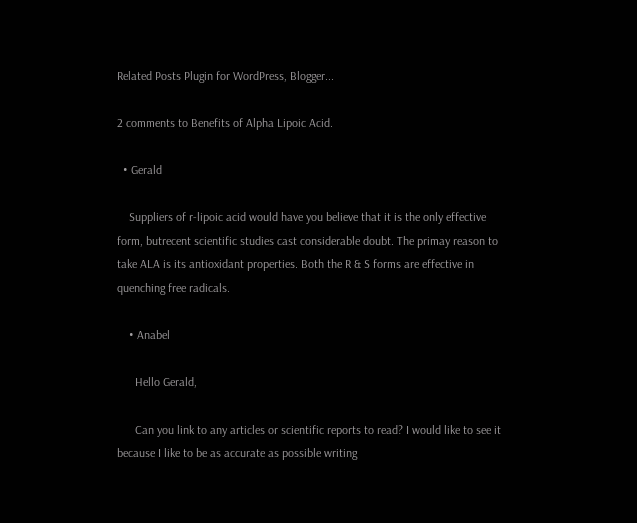Related Posts Plugin for WordPress, Blogger...

2 comments to Benefits of Alpha Lipoic Acid.

  • Gerald

    Suppliers of r-lipoic acid would have you believe that it is the only effective form, butrecent scientific studies cast considerable doubt. The primay reason to take ALA is its antioxidant properties. Both the R & S forms are effective in quenching free radicals.

    • Anabel

      Hello Gerald,

      Can you link to any articles or scientific reports to read? I would like to see it because I like to be as accurate as possible writing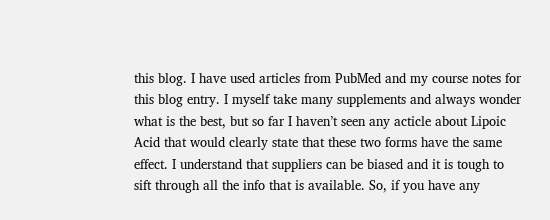this blog. I have used articles from PubMed and my course notes for this blog entry. I myself take many supplements and always wonder what is the best, but so far I haven’t seen any acticle about Lipoic Acid that would clearly state that these two forms have the same effect. I understand that suppliers can be biased and it is tough to sift through all the info that is available. So, if you have any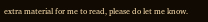extra material for me to read, please do let me know.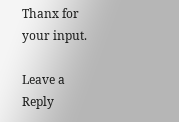Thanx for your input.

Leave a Reply